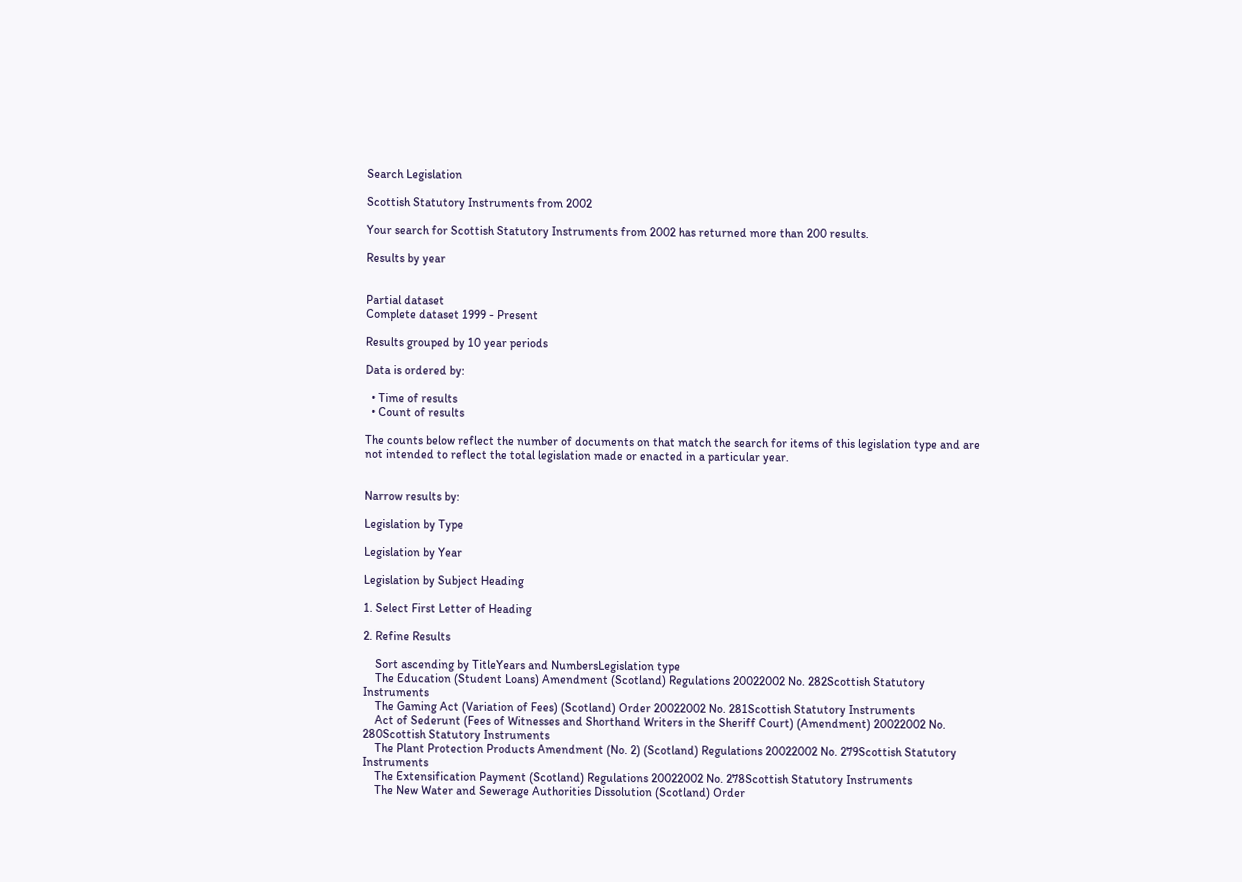Search Legislation

Scottish Statutory Instruments from 2002

Your search for Scottish Statutory Instruments from 2002 has returned more than 200 results.

Results by year


Partial dataset
Complete dataset 1999 - Present

Results grouped by 10 year periods

Data is ordered by:

  • Time of results
  • Count of results

The counts below reflect the number of documents on that match the search for items of this legislation type and are not intended to reflect the total legislation made or enacted in a particular year.


Narrow results by:

Legislation by Type

Legislation by Year

Legislation by Subject Heading

1. Select First Letter of Heading

2. Refine Results

    Sort ascending by TitleYears and NumbersLegislation type
    The Education (Student Loans) Amendment (Scotland) Regulations 20022002 No. 282Scottish Statutory Instruments
    The Gaming Act (Variation of Fees) (Scotland) Order 20022002 No. 281Scottish Statutory Instruments
    Act of Sederunt (Fees of Witnesses and Shorthand Writers in the Sheriff Court) (Amendment) 20022002 No. 280Scottish Statutory Instruments
    The Plant Protection Products Amendment (No. 2) (Scotland) Regulations 20022002 No. 279Scottish Statutory Instruments
    The Extensification Payment (Scotland) Regulations 20022002 No. 278Scottish Statutory Instruments
    The New Water and Sewerage Authorities Dissolution (Scotland) Order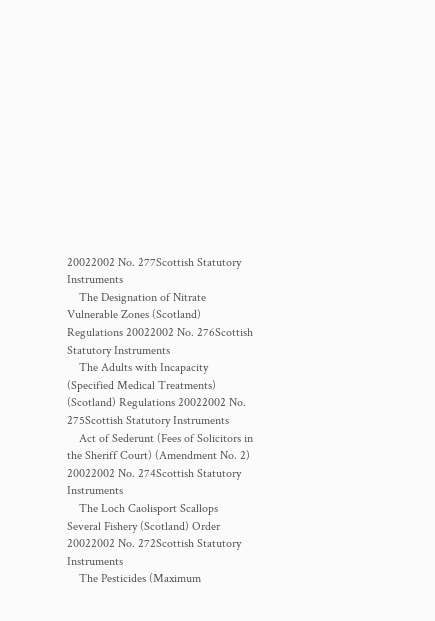20022002 No. 277Scottish Statutory Instruments
    The Designation of Nitrate Vulnerable Zones (Scotland) Regulations 20022002 No. 276Scottish Statutory Instruments
    The Adults with Incapacity (Specified Medical Treatments) (Scotland) Regulations 20022002 No. 275Scottish Statutory Instruments
    Act of Sederunt (Fees of Solicitors in the Sheriff Court) (Amendment No. 2) 20022002 No. 274Scottish Statutory Instruments
    The Loch Caolisport Scallops Several Fishery (Scotland) Order 20022002 No. 272Scottish Statutory Instruments
    The Pesticides (Maximum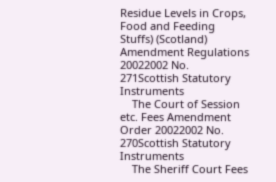Residue Levels in Crops, Food and Feeding Stuffs) (Scotland) Amendment Regulations 20022002 No. 271Scottish Statutory Instruments
    The Court of Session etc. Fees Amendment Order 20022002 No. 270Scottish Statutory Instruments
    The Sheriff Court Fees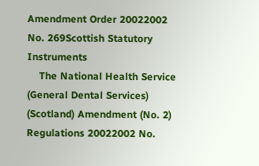Amendment Order 20022002 No. 269Scottish Statutory Instruments
    The National Health Service (General Dental Services) (Scotland) Amendment (No. 2) Regulations 20022002 No.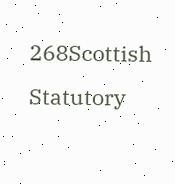268Scottish Statutory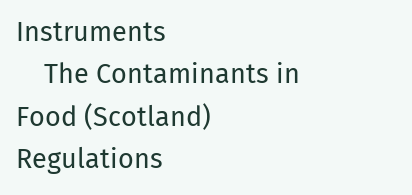Instruments
    The Contaminants in Food (Scotland) Regulations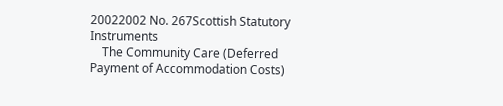20022002 No. 267Scottish Statutory Instruments
    The Community Care (Deferred Payment of Accommodation Costs)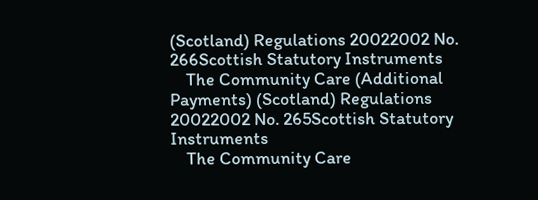(Scotland) Regulations 20022002 No. 266Scottish Statutory Instruments
    The Community Care (Additional Payments) (Scotland) Regulations 20022002 No. 265Scottish Statutory Instruments
    The Community Care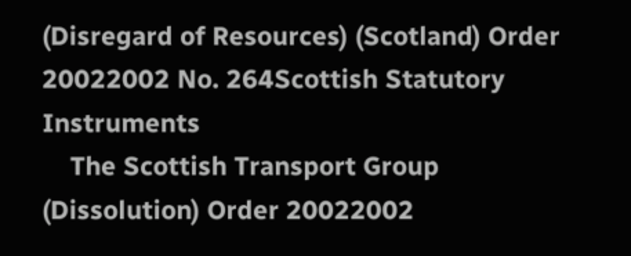(Disregard of Resources) (Scotland) Order 20022002 No. 264Scottish Statutory Instruments
    The Scottish Transport Group (Dissolution) Order 20022002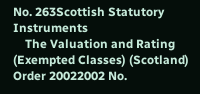No. 263Scottish Statutory Instruments
    The Valuation and Rating (Exempted Classes) (Scotland) Order 20022002 No.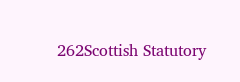262Scottish Statutory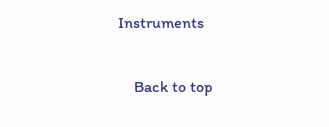Instruments

    Back to top